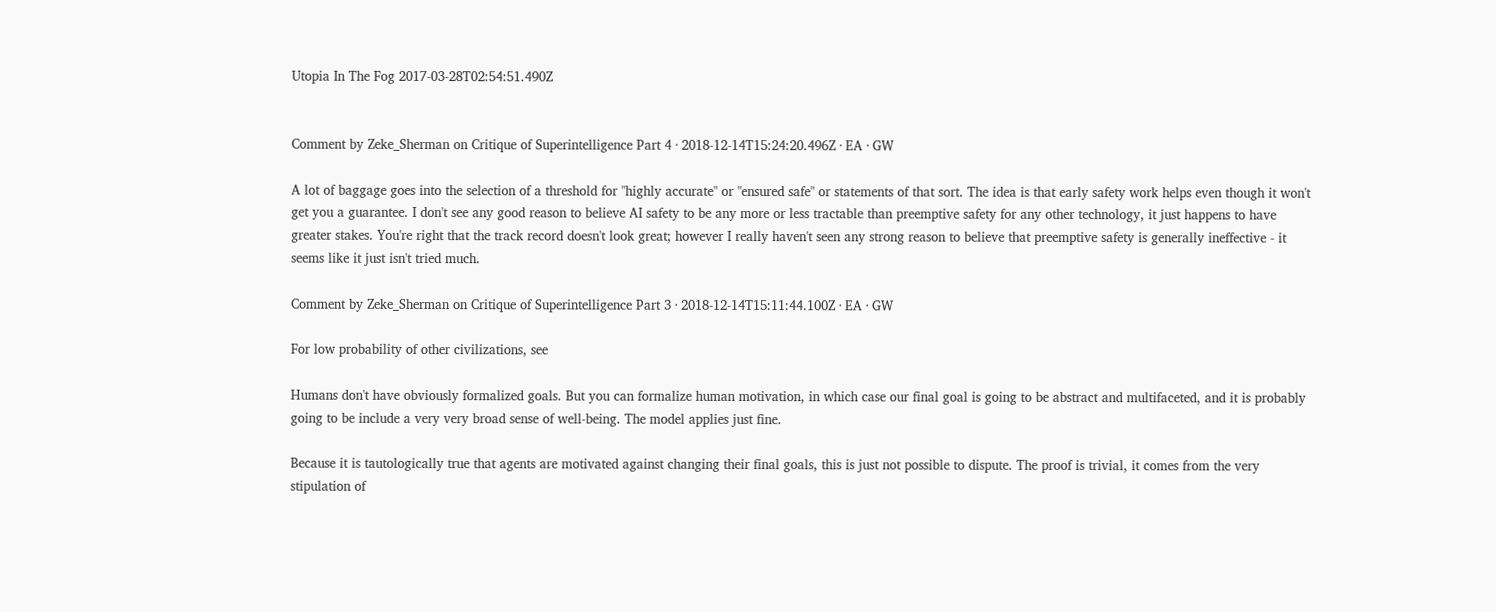Utopia In The Fog 2017-03-28T02:54:51.490Z


Comment by Zeke_Sherman on Critique of Superintelligence Part 4 · 2018-12-14T15:24:20.496Z · EA · GW

A lot of baggage goes into the selection of a threshold for "highly accurate" or "ensured safe" or statements of that sort. The idea is that early safety work helps even though it won't get you a guarantee. I don't see any good reason to believe AI safety to be any more or less tractable than preemptive safety for any other technology, it just happens to have greater stakes. You're right that the track record doesn't look great; however I really haven't seen any strong reason to believe that preemptive safety is generally ineffective - it seems like it just isn't tried much.

Comment by Zeke_Sherman on Critique of Superintelligence Part 3 · 2018-12-14T15:11:44.100Z · EA · GW

For low probability of other civilizations, see

Humans don't have obviously formalized goals. But you can formalize human motivation, in which case our final goal is going to be abstract and multifaceted, and it is probably going to be include a very very broad sense of well-being. The model applies just fine.

Because it is tautologically true that agents are motivated against changing their final goals, this is just not possible to dispute. The proof is trivial, it comes from the very stipulation of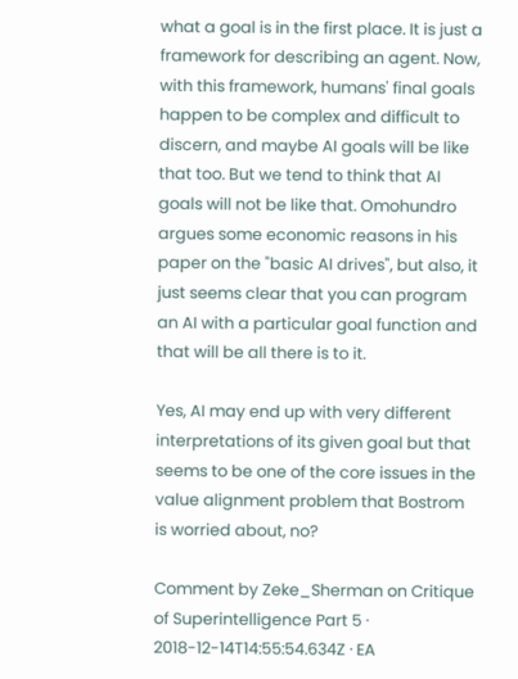what a goal is in the first place. It is just a framework for describing an agent. Now, with this framework, humans' final goals happen to be complex and difficult to discern, and maybe AI goals will be like that too. But we tend to think that AI goals will not be like that. Omohundro argues some economic reasons in his paper on the "basic AI drives", but also, it just seems clear that you can program an AI with a particular goal function and that will be all there is to it.

Yes, AI may end up with very different interpretations of its given goal but that seems to be one of the core issues in the value alignment problem that Bostrom is worried about, no?

Comment by Zeke_Sherman on Critique of Superintelligence Part 5 · 2018-12-14T14:55:54.634Z · EA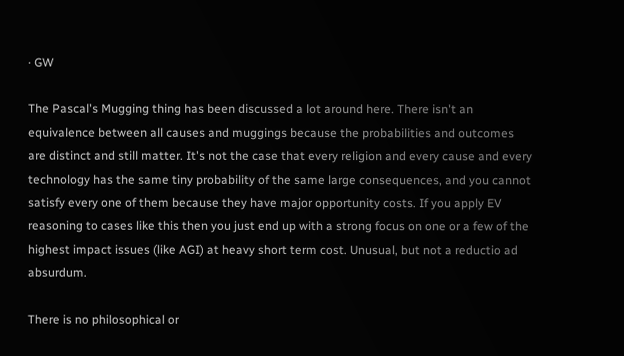· GW

The Pascal's Mugging thing has been discussed a lot around here. There isn't an equivalence between all causes and muggings because the probabilities and outcomes are distinct and still matter. It's not the case that every religion and every cause and every technology has the same tiny probability of the same large consequences, and you cannot satisfy every one of them because they have major opportunity costs. If you apply EV reasoning to cases like this then you just end up with a strong focus on one or a few of the highest impact issues (like AGI) at heavy short term cost. Unusual, but not a reductio ad absurdum.

There is no philosophical or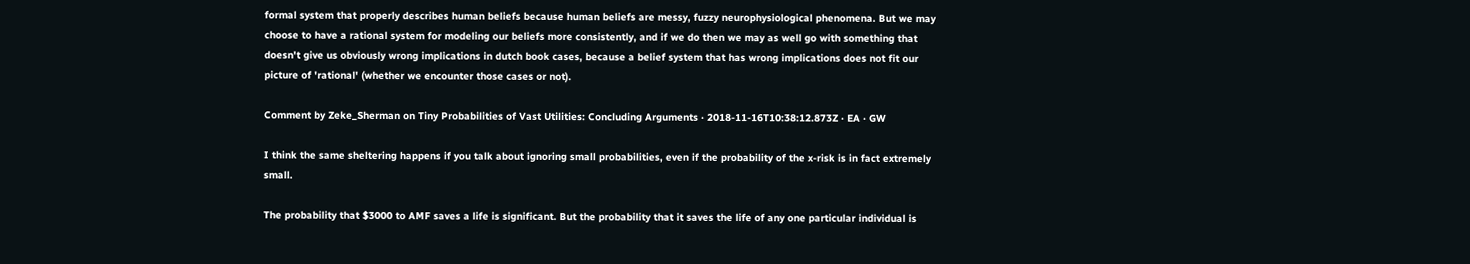formal system that properly describes human beliefs because human beliefs are messy, fuzzy neurophysiological phenomena. But we may choose to have a rational system for modeling our beliefs more consistently, and if we do then we may as well go with something that doesn't give us obviously wrong implications in dutch book cases, because a belief system that has wrong implications does not fit our picture of 'rational' (whether we encounter those cases or not).

Comment by Zeke_Sherman on Tiny Probabilities of Vast Utilities: Concluding Arguments · 2018-11-16T10:38:12.873Z · EA · GW

I think the same sheltering happens if you talk about ignoring small probabilities, even if the probability of the x-risk is in fact extremely small.

The probability that $3000 to AMF saves a life is significant. But the probability that it saves the life of any one particular individual is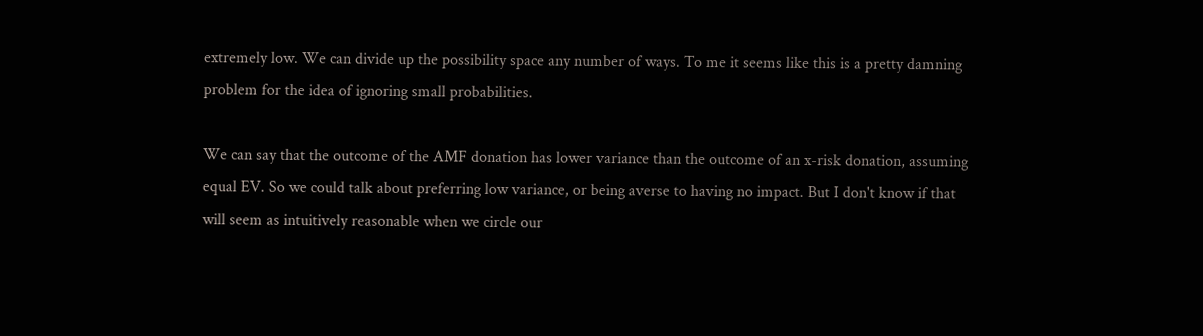extremely low. We can divide up the possibility space any number of ways. To me it seems like this is a pretty damning problem for the idea of ignoring small probabilities.

We can say that the outcome of the AMF donation has lower variance than the outcome of an x-risk donation, assuming equal EV. So we could talk about preferring low variance, or being averse to having no impact. But I don't know if that will seem as intuitively reasonable when we circle our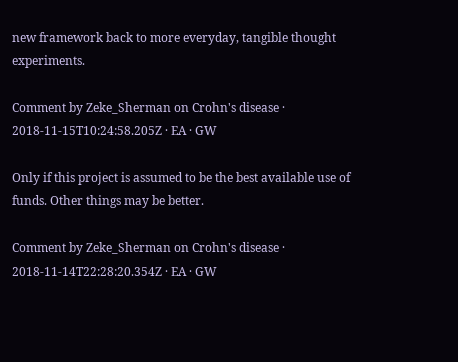new framework back to more everyday, tangible thought experiments.

Comment by Zeke_Sherman on Crohn's disease · 2018-11-15T10:24:58.205Z · EA · GW

Only if this project is assumed to be the best available use of funds. Other things may be better.

Comment by Zeke_Sherman on Crohn's disease · 2018-11-14T22:28:20.354Z · EA · GW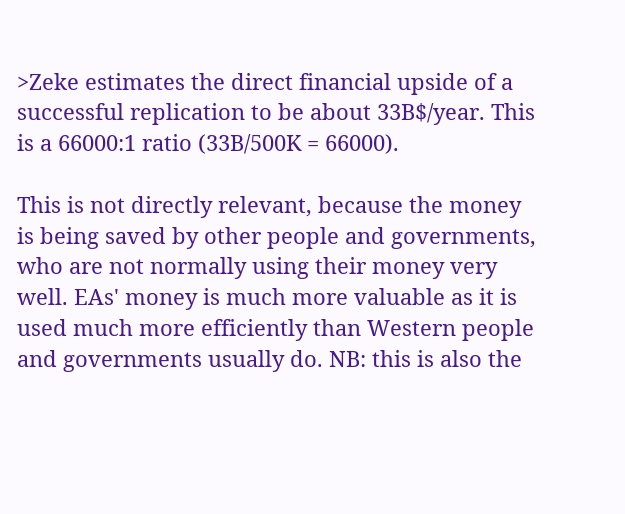>Zeke estimates the direct financial upside of a successful replication to be about 33B$/year. This is a 66000:1 ratio (33B/500K = 66000).

This is not directly relevant, because the money is being saved by other people and governments, who are not normally using their money very well. EAs' money is much more valuable as it is used much more efficiently than Western people and governments usually do. NB: this is also the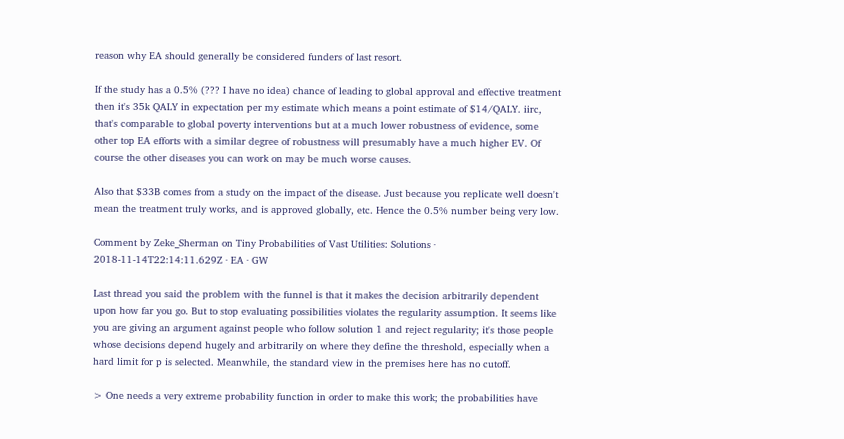reason why EA should generally be considered funders of last resort.

If the study has a 0.5% (??? I have no idea) chance of leading to global approval and effective treatment then it's 35k QALY in expectation per my estimate which means a point estimate of $14/QALY. iirc, that's comparable to global poverty interventions but at a much lower robustness of evidence, some other top EA efforts with a similar degree of robustness will presumably have a much higher EV. Of course the other diseases you can work on may be much worse causes.

Also that $33B comes from a study on the impact of the disease. Just because you replicate well doesn't mean the treatment truly works, and is approved globally, etc. Hence the 0.5% number being very low.

Comment by Zeke_Sherman on Tiny Probabilities of Vast Utilities: Solutions · 2018-11-14T22:14:11.629Z · EA · GW

Last thread you said the problem with the funnel is that it makes the decision arbitrarily dependent upon how far you go. But to stop evaluating possibilities violates the regularity assumption. It seems like you are giving an argument against people who follow solution 1 and reject regularity; it's those people whose decisions depend hugely and arbitrarily on where they define the threshold, especially when a hard limit for p is selected. Meanwhile, the standard view in the premises here has no cutoff.

> One needs a very extreme probability function in order to make this work; the probabilities have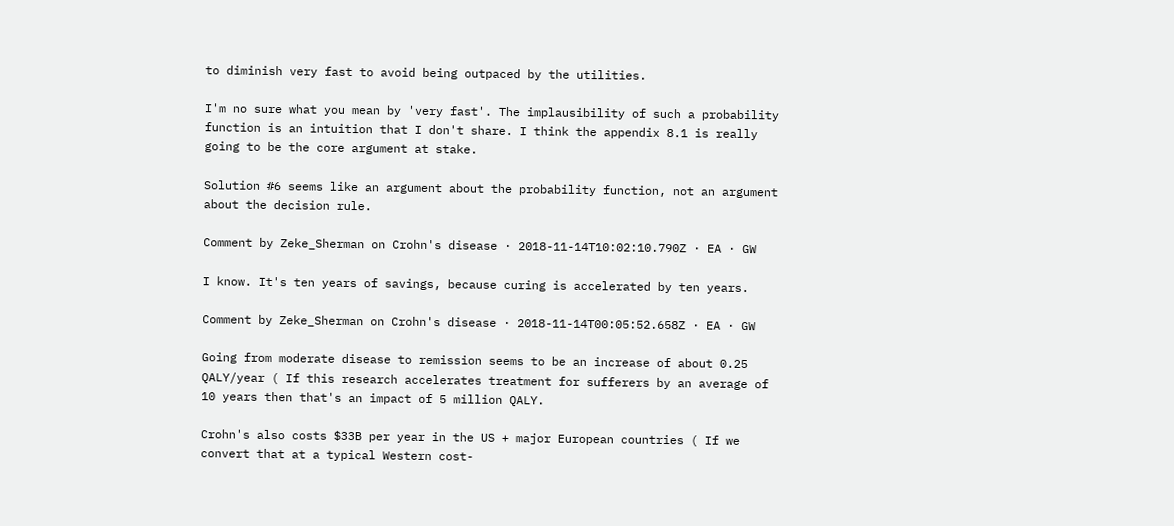to diminish very fast to avoid being outpaced by the utilities.

I'm no sure what you mean by 'very fast'. The implausibility of such a probability function is an intuition that I don't share. I think the appendix 8.1 is really going to be the core argument at stake.

Solution #6 seems like an argument about the probability function, not an argument about the decision rule.

Comment by Zeke_Sherman on Crohn's disease · 2018-11-14T10:02:10.790Z · EA · GW

I know. It's ten years of savings, because curing is accelerated by ten years.

Comment by Zeke_Sherman on Crohn's disease · 2018-11-14T00:05:52.658Z · EA · GW

Going from moderate disease to remission seems to be an increase of about 0.25 QALY/year ( If this research accelerates treatment for sufferers by an average of 10 years then that's an impact of 5 million QALY.

Crohn's also costs $33B per year in the US + major European countries ( If we convert that at a typical Western cost-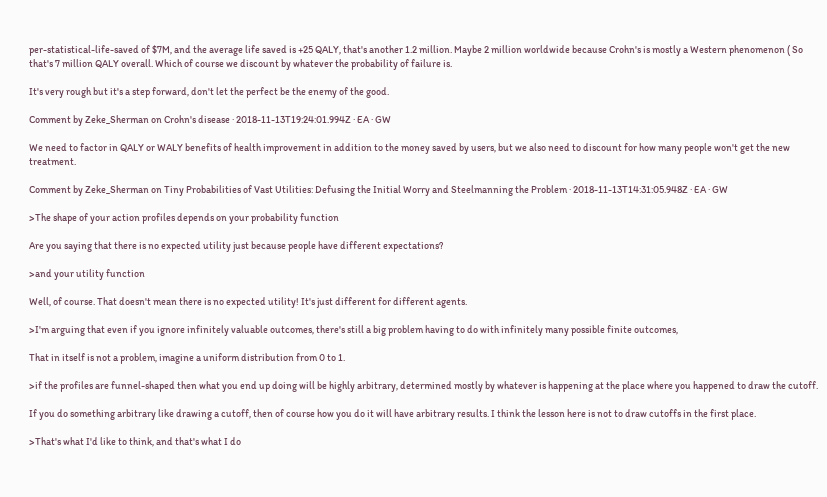per-statistical-life-saved of $7M, and the average life saved is +25 QALY, that's another 1.2 million. Maybe 2 million worldwide because Crohn's is mostly a Western phenomenon ( So that's 7 million QALY overall. Which of course we discount by whatever the probability of failure is.

It's very rough but it's a step forward, don't let the perfect be the enemy of the good.

Comment by Zeke_Sherman on Crohn's disease · 2018-11-13T19:24:01.994Z · EA · GW

We need to factor in QALY or WALY benefits of health improvement in addition to the money saved by users, but we also need to discount for how many people won't get the new treatment.

Comment by Zeke_Sherman on Tiny Probabilities of Vast Utilities: Defusing the Initial Worry and Steelmanning the Problem · 2018-11-13T14:31:05.948Z · EA · GW

>The shape of your action profiles depends on your probability function

Are you saying that there is no expected utility just because people have different expectations?

>and your utility function

Well, of course. That doesn't mean there is no expected utility! It's just different for different agents.

>I'm arguing that even if you ignore infinitely valuable outcomes, there's still a big problem having to do with infinitely many possible finite outcomes,

That in itself is not a problem, imagine a uniform distribution from 0 to 1.

>if the profiles are funnel-shaped then what you end up doing will be highly arbitrary, determined mostly by whatever is happening at the place where you happened to draw the cutoff.

If you do something arbitrary like drawing a cutoff, then of course how you do it will have arbitrary results. I think the lesson here is not to draw cutoffs in the first place.

>That's what I'd like to think, and that's what I do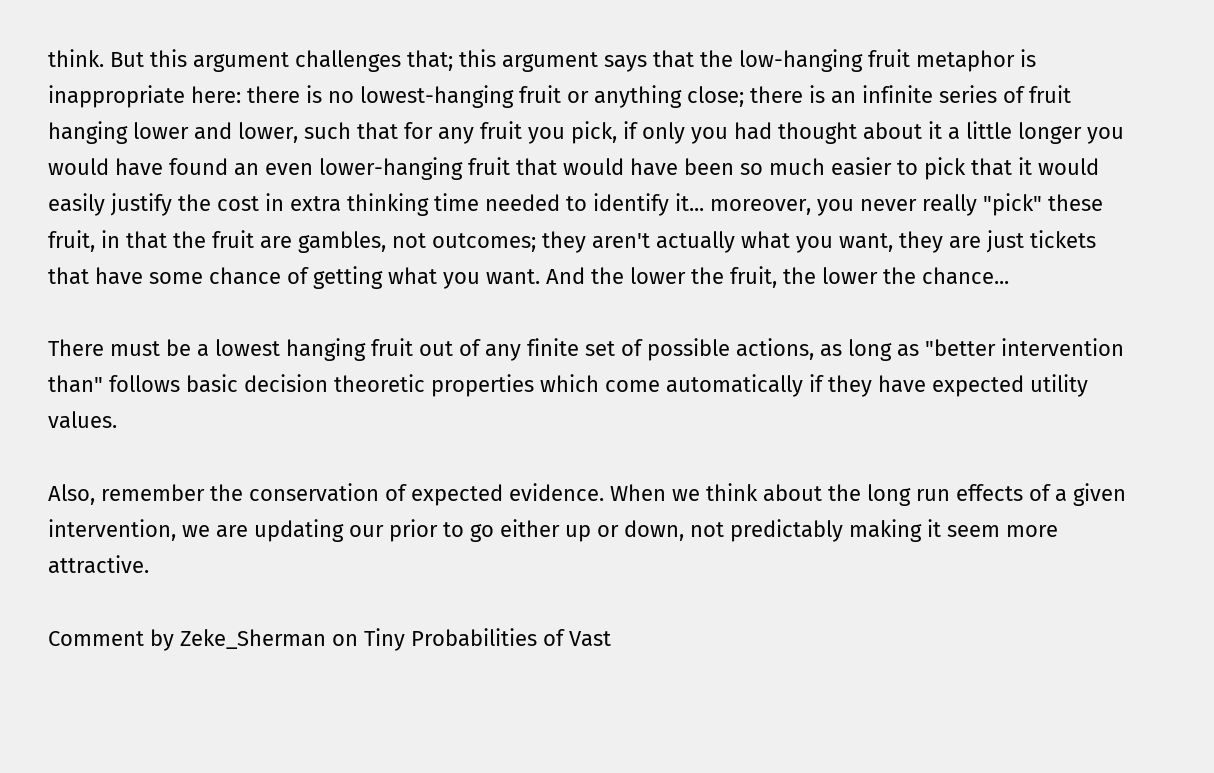think. But this argument challenges that; this argument says that the low-hanging fruit metaphor is inappropriate here: there is no lowest-hanging fruit or anything close; there is an infinite series of fruit hanging lower and lower, such that for any fruit you pick, if only you had thought about it a little longer you would have found an even lower-hanging fruit that would have been so much easier to pick that it would easily justify the cost in extra thinking time needed to identify it... moreover, you never really "pick" these fruit, in that the fruit are gambles, not outcomes; they aren't actually what you want, they are just tickets that have some chance of getting what you want. And the lower the fruit, the lower the chance...

There must be a lowest hanging fruit out of any finite set of possible actions, as long as "better intervention than" follows basic decision theoretic properties which come automatically if they have expected utility values.

Also, remember the conservation of expected evidence. When we think about the long run effects of a given intervention, we are updating our prior to go either up or down, not predictably making it seem more attractive.

Comment by Zeke_Sherman on Tiny Probabilities of Vast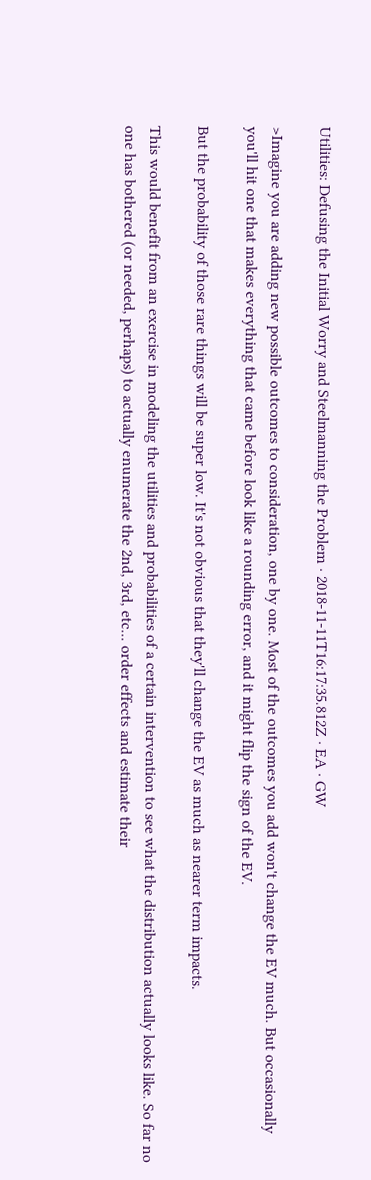Utilities: Defusing the Initial Worry and Steelmanning the Problem · 2018-11-11T16:17:35.812Z · EA · GW

>Imagine you are adding new possible outcomes to consideration, one by one. Most of the outcomes you add won't change the EV much. But occasionally you'll hit one that makes everything that came before look like a rounding error, and it might flip the sign of the EV.

But the probability of those rare things will be super low. It's not obvious that they'll change the EV as much as nearer term impacts.

This would benefit from an exercise in modeling the utilities and probabilities of a certain intervention to see what the distribution actually looks like. So far no one has bothered (or needed, perhaps) to actually enumerate the 2nd, 3rd, etc... order effects and estimate their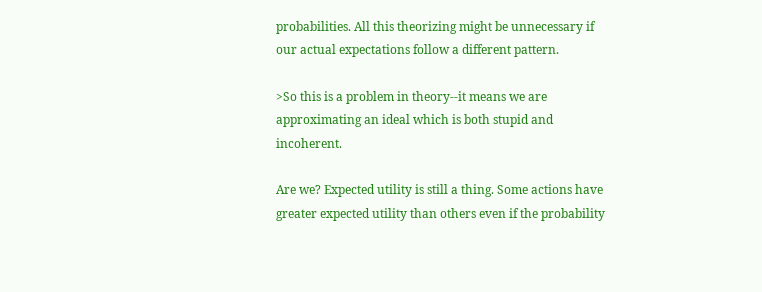probabilities. All this theorizing might be unnecessary if our actual expectations follow a different pattern.

>So this is a problem in theory--it means we are approximating an ideal which is both stupid and incoherent.

Are we? Expected utility is still a thing. Some actions have greater expected utility than others even if the probability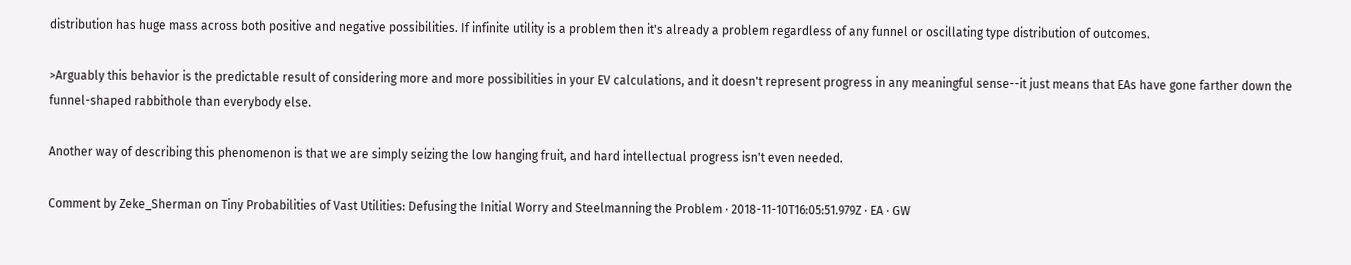distribution has huge mass across both positive and negative possibilities. If infinite utility is a problem then it's already a problem regardless of any funnel or oscillating type distribution of outcomes.

>Arguably this behavior is the predictable result of considering more and more possibilities in your EV calculations, and it doesn't represent progress in any meaningful sense--it just means that EAs have gone farther down the funnel-shaped rabbithole than everybody else.

Another way of describing this phenomenon is that we are simply seizing the low hanging fruit, and hard intellectual progress isn't even needed.

Comment by Zeke_Sherman on Tiny Probabilities of Vast Utilities: Defusing the Initial Worry and Steelmanning the Problem · 2018-11-10T16:05:51.979Z · EA · GW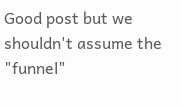Good post but we shouldn't assume the "funnel"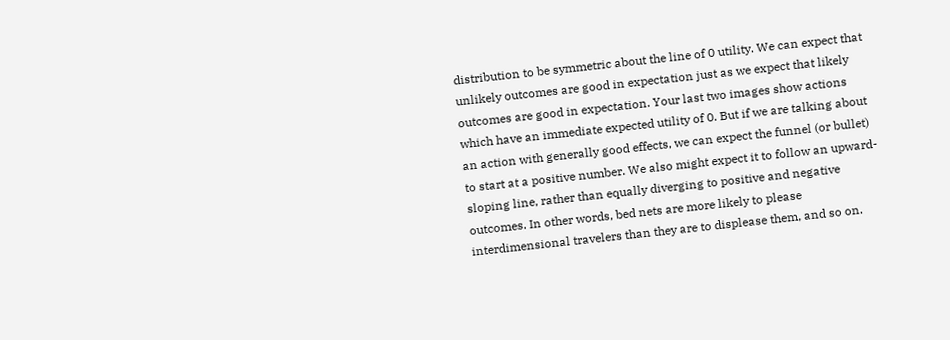distribution to be symmetric about the line of 0 utility. We can expect that unlikely outcomes are good in expectation just as we expect that likely outcomes are good in expectation. Your last two images show actions which have an immediate expected utility of 0. But if we are talking about an action with generally good effects, we can expect the funnel (or bullet) to start at a positive number. We also might expect it to follow an upward-sloping line, rather than equally diverging to positive and negative outcomes. In other words, bed nets are more likely to please interdimensional travelers than they are to displease them, and so on.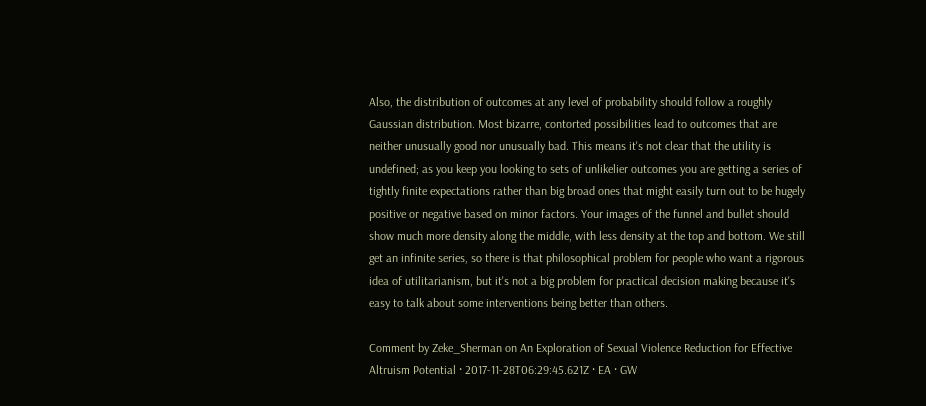Also, the distribution of outcomes at any level of probability should follow a roughly Gaussian distribution. Most bizarre, contorted possibilities lead to outcomes that are neither unusually good nor unusually bad. This means it's not clear that the utility is undefined; as you keep you looking to sets of unlikelier outcomes you are getting a series of tightly finite expectations rather than big broad ones that might easily turn out to be hugely positive or negative based on minor factors. Your images of the funnel and bullet should show much more density along the middle, with less density at the top and bottom. We still get an infinite series, so there is that philosophical problem for people who want a rigorous idea of utilitarianism, but it's not a big problem for practical decision making because it's easy to talk about some interventions being better than others.

Comment by Zeke_Sherman on An Exploration of Sexual Violence Reduction for Effective Altruism Potential · 2017-11-28T06:29:45.621Z · EA · GW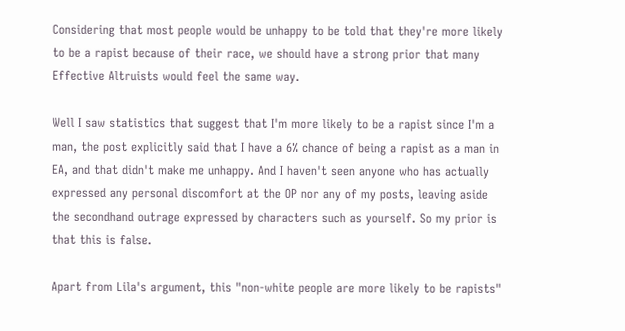Considering that most people would be unhappy to be told that they're more likely to be a rapist because of their race, we should have a strong prior that many Effective Altruists would feel the same way.

Well I saw statistics that suggest that I'm more likely to be a rapist since I'm a man, the post explicitly said that I have a 6% chance of being a rapist as a man in EA, and that didn't make me unhappy. And I haven't seen anyone who has actually expressed any personal discomfort at the OP nor any of my posts, leaving aside the secondhand outrage expressed by characters such as yourself. So my prior is that this is false.

Apart from Lila's argument, this "non-white people are more likely to be rapists"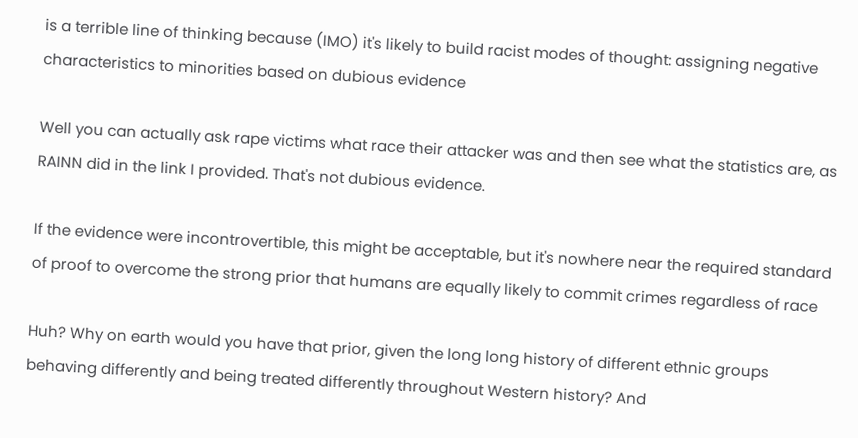is a terrible line of thinking because (IMO) it's likely to build racist modes of thought: assigning negative characteristics to minorities based on dubious evidence

Well you can actually ask rape victims what race their attacker was and then see what the statistics are, as RAINN did in the link I provided. That's not dubious evidence.

If the evidence were incontrovertible, this might be acceptable, but it's nowhere near the required standard of proof to overcome the strong prior that humans are equally likely to commit crimes regardless of race

Huh? Why on earth would you have that prior, given the long long history of different ethnic groups behaving differently and being treated differently throughout Western history? And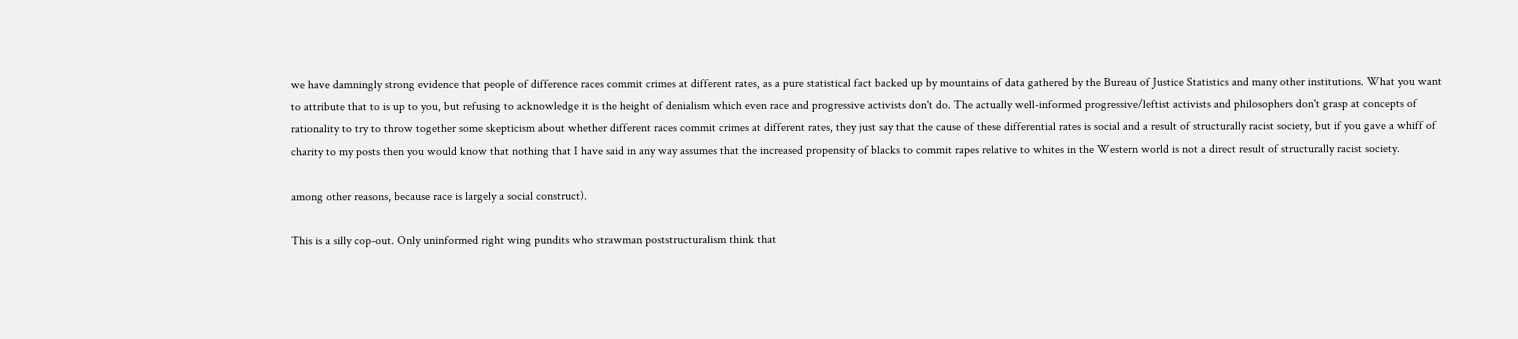we have damningly strong evidence that people of difference races commit crimes at different rates, as a pure statistical fact backed up by mountains of data gathered by the Bureau of Justice Statistics and many other institutions. What you want to attribute that to is up to you, but refusing to acknowledge it is the height of denialism which even race and progressive activists don't do. The actually well-informed progressive/leftist activists and philosophers don't grasp at concepts of rationality to try to throw together some skepticism about whether different races commit crimes at different rates, they just say that the cause of these differential rates is social and a result of structurally racist society, but if you gave a whiff of charity to my posts then you would know that nothing that I have said in any way assumes that the increased propensity of blacks to commit rapes relative to whites in the Western world is not a direct result of structurally racist society.

among other reasons, because race is largely a social construct).

This is a silly cop-out. Only uninformed right wing pundits who strawman poststructuralism think that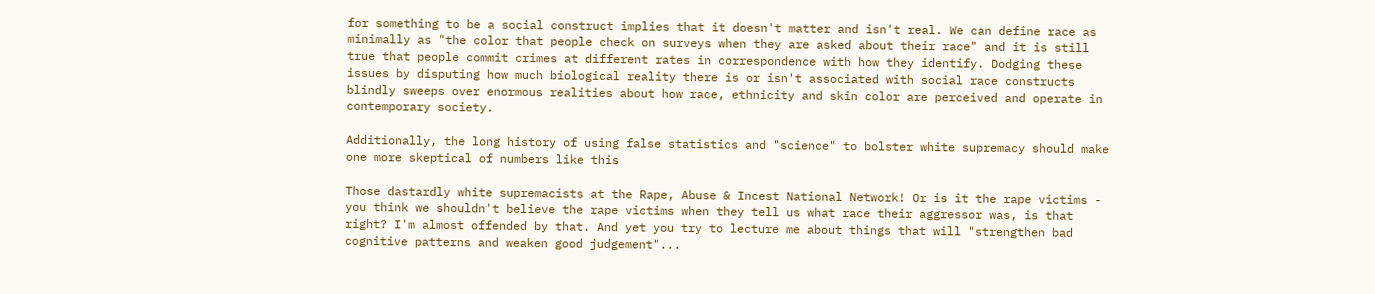for something to be a social construct implies that it doesn't matter and isn't real. We can define race as minimally as "the color that people check on surveys when they are asked about their race" and it is still true that people commit crimes at different rates in correspondence with how they identify. Dodging these issues by disputing how much biological reality there is or isn't associated with social race constructs blindly sweeps over enormous realities about how race, ethnicity and skin color are perceived and operate in contemporary society.

Additionally, the long history of using false statistics and "science" to bolster white supremacy should make one more skeptical of numbers like this

Those dastardly white supremacists at the Rape, Abuse & Incest National Network! Or is it the rape victims - you think we shouldn't believe the rape victims when they tell us what race their aggressor was, is that right? I'm almost offended by that. And yet you try to lecture me about things that will "strengthen bad cognitive patterns and weaken good judgement"...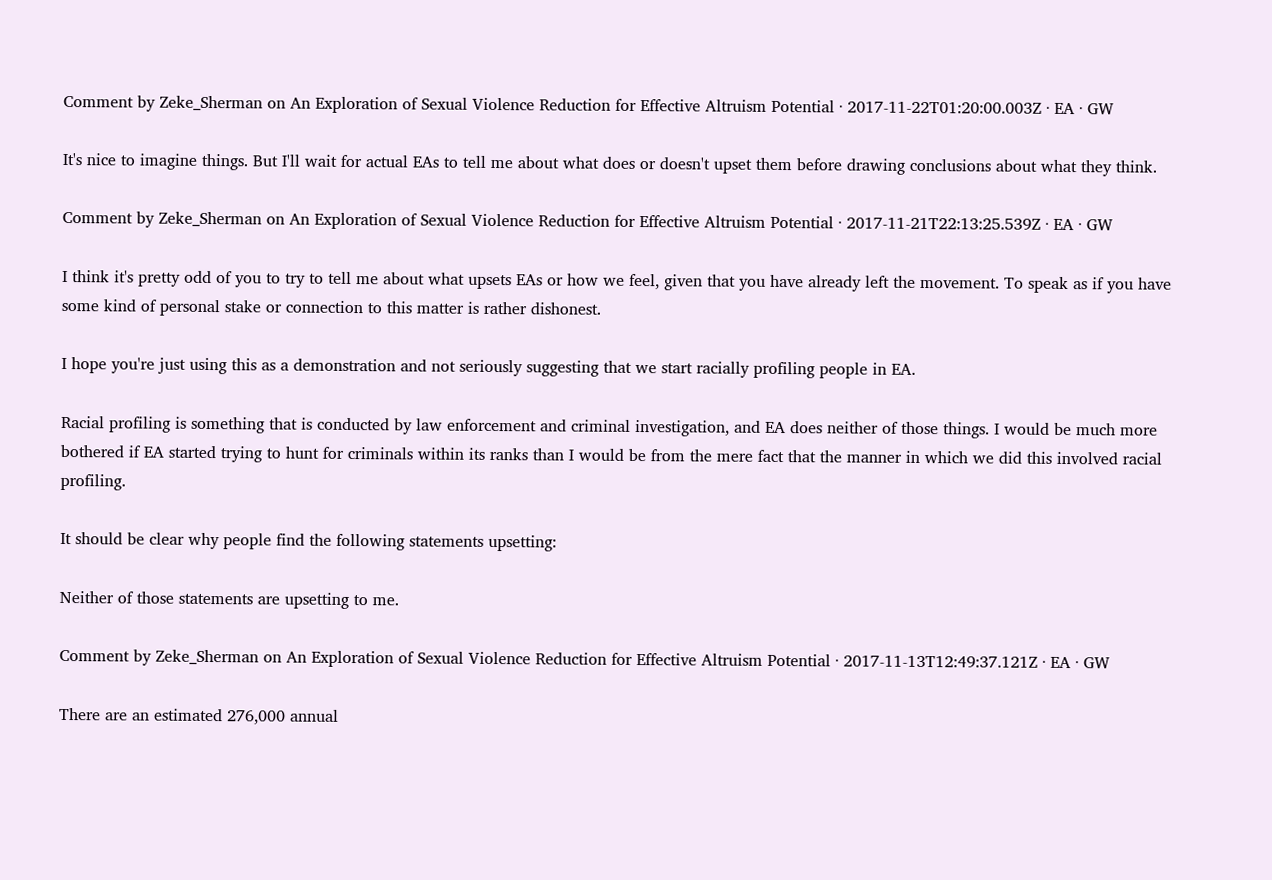Comment by Zeke_Sherman on An Exploration of Sexual Violence Reduction for Effective Altruism Potential · 2017-11-22T01:20:00.003Z · EA · GW

It's nice to imagine things. But I'll wait for actual EAs to tell me about what does or doesn't upset them before drawing conclusions about what they think.

Comment by Zeke_Sherman on An Exploration of Sexual Violence Reduction for Effective Altruism Potential · 2017-11-21T22:13:25.539Z · EA · GW

I think it's pretty odd of you to try to tell me about what upsets EAs or how we feel, given that you have already left the movement. To speak as if you have some kind of personal stake or connection to this matter is rather dishonest.

I hope you're just using this as a demonstration and not seriously suggesting that we start racially profiling people in EA.

Racial profiling is something that is conducted by law enforcement and criminal investigation, and EA does neither of those things. I would be much more bothered if EA started trying to hunt for criminals within its ranks than I would be from the mere fact that the manner in which we did this involved racial profiling.

It should be clear why people find the following statements upsetting:

Neither of those statements are upsetting to me.

Comment by Zeke_Sherman on An Exploration of Sexual Violence Reduction for Effective Altruism Potential · 2017-11-13T12:49:37.121Z · EA · GW

There are an estimated 276,000 annual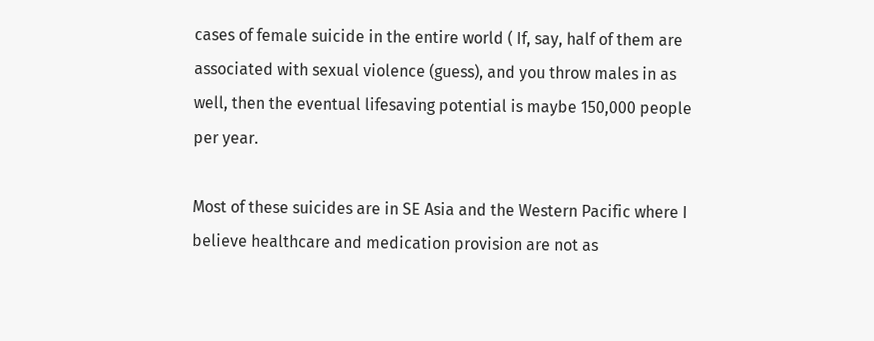cases of female suicide in the entire world ( If, say, half of them are associated with sexual violence (guess), and you throw males in as well, then the eventual lifesaving potential is maybe 150,000 people per year.

Most of these suicides are in SE Asia and the Western Pacific where I believe healthcare and medication provision are not as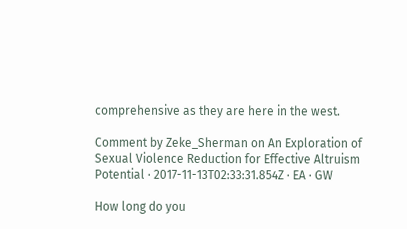comprehensive as they are here in the west.

Comment by Zeke_Sherman on An Exploration of Sexual Violence Reduction for Effective Altruism Potential · 2017-11-13T02:33:31.854Z · EA · GW

How long do you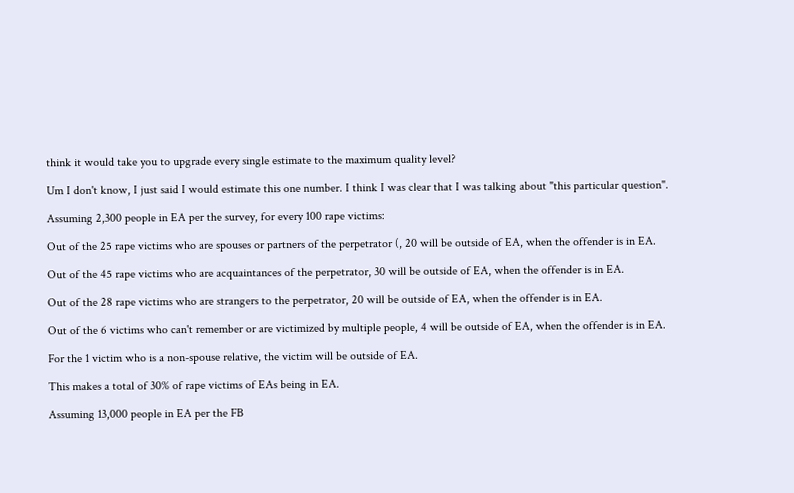think it would take you to upgrade every single estimate to the maximum quality level?

Um I don't know, I just said I would estimate this one number. I think I was clear that I was talking about "this particular question".

Assuming 2,300 people in EA per the survey, for every 100 rape victims:

Out of the 25 rape victims who are spouses or partners of the perpetrator (, 20 will be outside of EA, when the offender is in EA.

Out of the 45 rape victims who are acquaintances of the perpetrator, 30 will be outside of EA, when the offender is in EA.

Out of the 28 rape victims who are strangers to the perpetrator, 20 will be outside of EA, when the offender is in EA.

Out of the 6 victims who can't remember or are victimized by multiple people, 4 will be outside of EA, when the offender is in EA.

For the 1 victim who is a non-spouse relative, the victim will be outside of EA.

This makes a total of 30% of rape victims of EAs being in EA.

Assuming 13,000 people in EA per the FB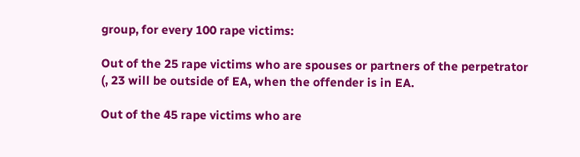group, for every 100 rape victims:

Out of the 25 rape victims who are spouses or partners of the perpetrator (, 23 will be outside of EA, when the offender is in EA.

Out of the 45 rape victims who are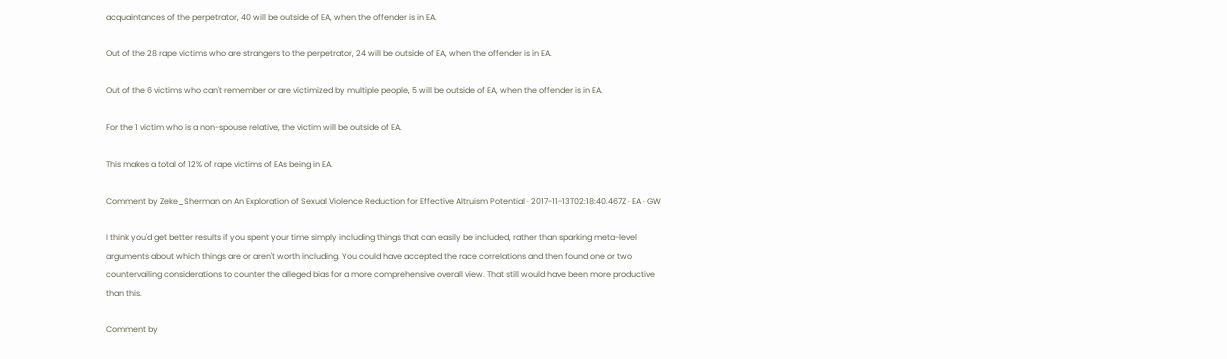acquaintances of the perpetrator, 40 will be outside of EA, when the offender is in EA.

Out of the 28 rape victims who are strangers to the perpetrator, 24 will be outside of EA, when the offender is in EA.

Out of the 6 victims who can't remember or are victimized by multiple people, 5 will be outside of EA, when the offender is in EA.

For the 1 victim who is a non-spouse relative, the victim will be outside of EA.

This makes a total of 12% of rape victims of EAs being in EA.

Comment by Zeke_Sherman on An Exploration of Sexual Violence Reduction for Effective Altruism Potential · 2017-11-13T02:18:40.467Z · EA · GW

I think you'd get better results if you spent your time simply including things that can easily be included, rather than sparking meta-level arguments about which things are or aren't worth including. You could have accepted the race correlations and then found one or two countervailing considerations to counter the alleged bias for a more comprehensive overall view. That still would have been more productive than this.

Comment by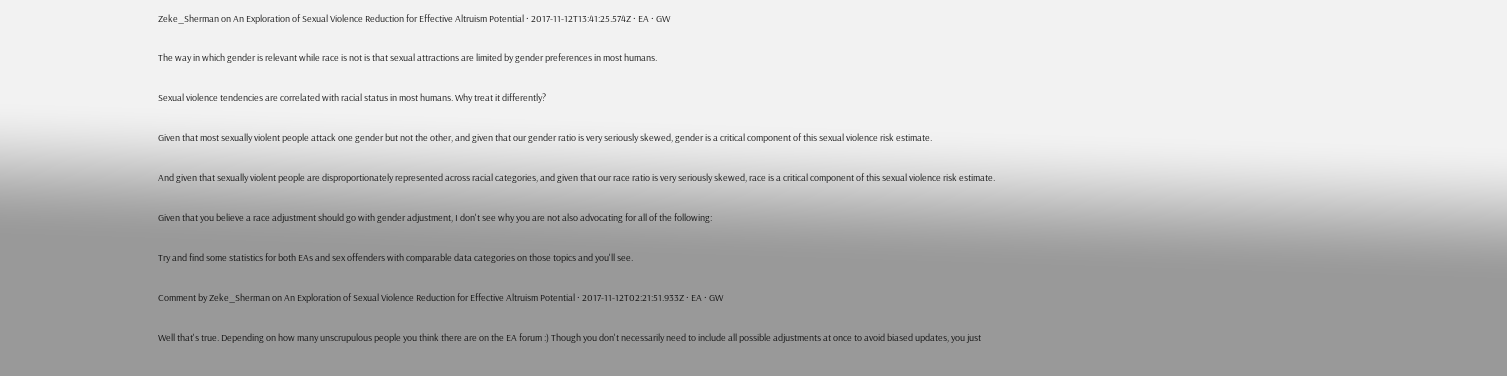Zeke_Sherman on An Exploration of Sexual Violence Reduction for Effective Altruism Potential · 2017-11-12T13:41:25.574Z · EA · GW

The way in which gender is relevant while race is not is that sexual attractions are limited by gender preferences in most humans.

Sexual violence tendencies are correlated with racial status in most humans. Why treat it differently?

Given that most sexually violent people attack one gender but not the other, and given that our gender ratio is very seriously skewed, gender is a critical component of this sexual violence risk estimate.

And given that sexually violent people are disproportionately represented across racial categories, and given that our race ratio is very seriously skewed, race is a critical component of this sexual violence risk estimate.

Given that you believe a race adjustment should go with gender adjustment, I don't see why you are not also advocating for all of the following:

Try and find some statistics for both EAs and sex offenders with comparable data categories on those topics and you'll see.

Comment by Zeke_Sherman on An Exploration of Sexual Violence Reduction for Effective Altruism Potential · 2017-11-12T02:21:51.933Z · EA · GW

Well that's true. Depending on how many unscrupulous people you think there are on the EA forum :) Though you don't necessarily need to include all possible adjustments at once to avoid biased updates, you just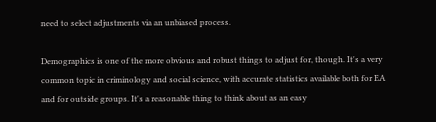need to select adjustments via an unbiased process.

Demographics is one of the more obvious and robust things to adjust for, though. It's a very common topic in criminology and social science, with accurate statistics available both for EA and for outside groups. It's a reasonable thing to think about as an easy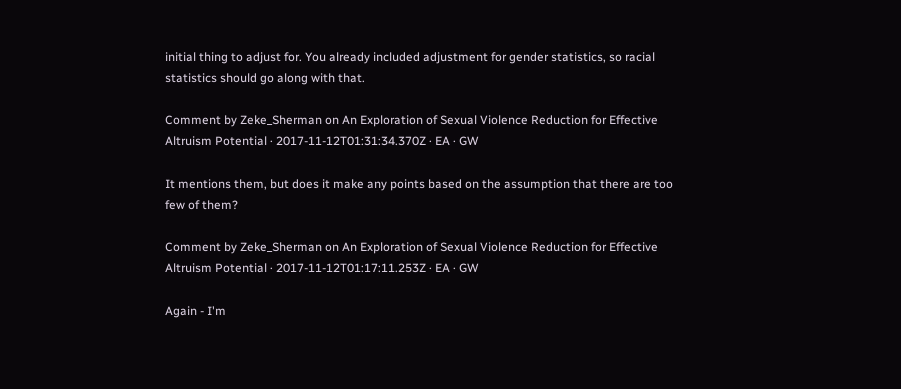initial thing to adjust for. You already included adjustment for gender statistics, so racial statistics should go along with that.

Comment by Zeke_Sherman on An Exploration of Sexual Violence Reduction for Effective Altruism Potential · 2017-11-12T01:31:34.370Z · EA · GW

It mentions them, but does it make any points based on the assumption that there are too few of them?

Comment by Zeke_Sherman on An Exploration of Sexual Violence Reduction for Effective Altruism Potential · 2017-11-12T01:17:11.253Z · EA · GW

Again - I'm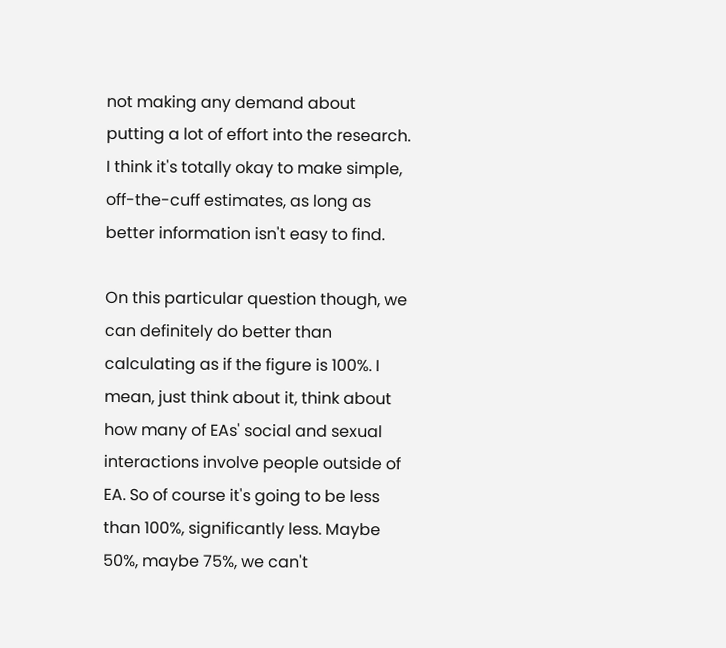not making any demand about putting a lot of effort into the research. I think it's totally okay to make simple, off-the-cuff estimates, as long as better information isn't easy to find.

On this particular question though, we can definitely do better than calculating as if the figure is 100%. I mean, just think about it, think about how many of EAs' social and sexual interactions involve people outside of EA. So of course it's going to be less than 100%, significantly less. Maybe 50%, maybe 75%, we can't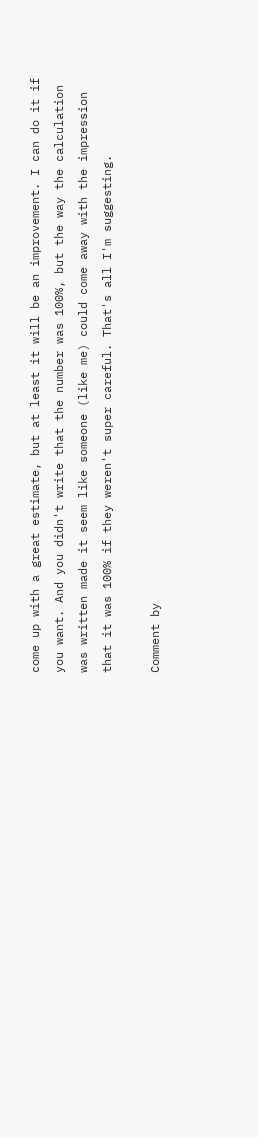come up with a great estimate, but at least it will be an improvement. I can do it if you want. And you didn't write that the number was 100%, but the way the calculation was written made it seem like someone (like me) could come away with the impression that it was 100% if they weren't super careful. That's all I'm suggesting.

Comment by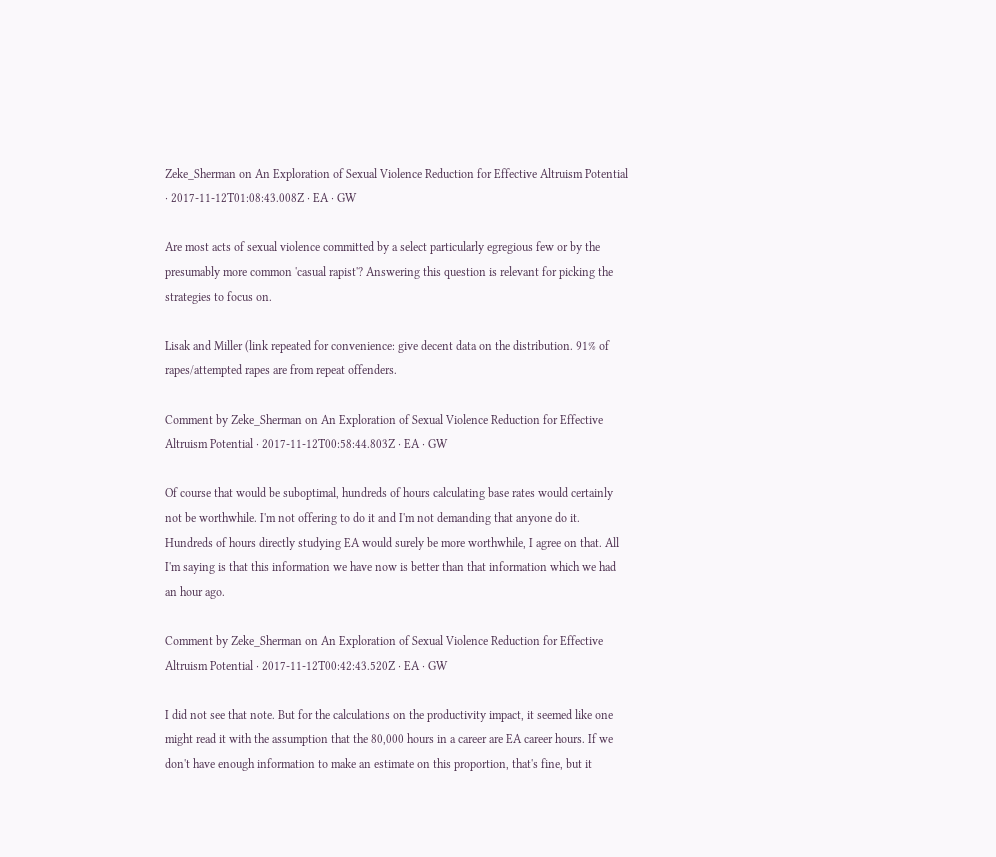Zeke_Sherman on An Exploration of Sexual Violence Reduction for Effective Altruism Potential · 2017-11-12T01:08:43.008Z · EA · GW

Are most acts of sexual violence committed by a select particularly egregious few or by the presumably more common 'casual rapist'? Answering this question is relevant for picking the strategies to focus on.

Lisak and Miller (link repeated for convenience: give decent data on the distribution. 91% of rapes/attempted rapes are from repeat offenders.

Comment by Zeke_Sherman on An Exploration of Sexual Violence Reduction for Effective Altruism Potential · 2017-11-12T00:58:44.803Z · EA · GW

Of course that would be suboptimal, hundreds of hours calculating base rates would certainly not be worthwhile. I'm not offering to do it and I'm not demanding that anyone do it. Hundreds of hours directly studying EA would surely be more worthwhile, I agree on that. All I'm saying is that this information we have now is better than that information which we had an hour ago.

Comment by Zeke_Sherman on An Exploration of Sexual Violence Reduction for Effective Altruism Potential · 2017-11-12T00:42:43.520Z · EA · GW

I did not see that note. But for the calculations on the productivity impact, it seemed like one might read it with the assumption that the 80,000 hours in a career are EA career hours. If we don't have enough information to make an estimate on this proportion, that's fine, but it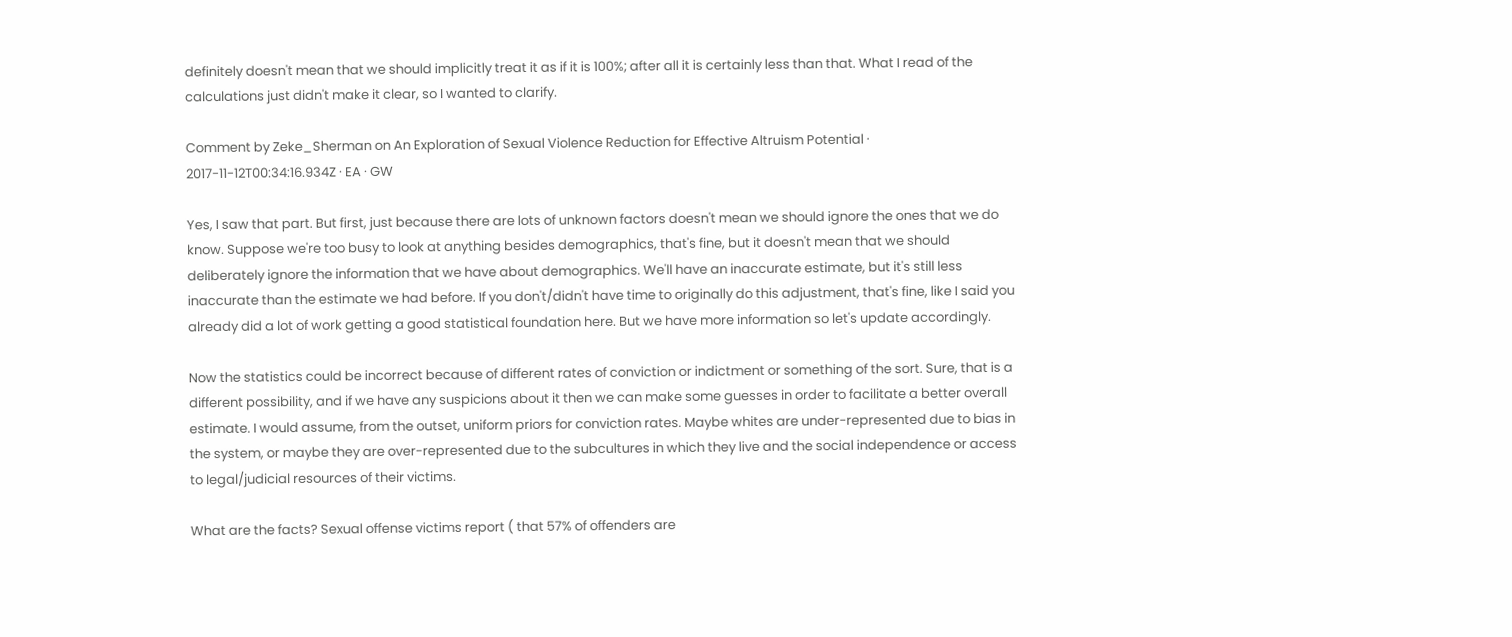definitely doesn't mean that we should implicitly treat it as if it is 100%; after all it is certainly less than that. What I read of the calculations just didn't make it clear, so I wanted to clarify.

Comment by Zeke_Sherman on An Exploration of Sexual Violence Reduction for Effective Altruism Potential · 2017-11-12T00:34:16.934Z · EA · GW

Yes, I saw that part. But first, just because there are lots of unknown factors doesn't mean we should ignore the ones that we do know. Suppose we're too busy to look at anything besides demographics, that's fine, but it doesn't mean that we should deliberately ignore the information that we have about demographics. We'll have an inaccurate estimate, but it's still less inaccurate than the estimate we had before. If you don't/didn't have time to originally do this adjustment, that's fine, like I said you already did a lot of work getting a good statistical foundation here. But we have more information so let's update accordingly.

Now the statistics could be incorrect because of different rates of conviction or indictment or something of the sort. Sure, that is a different possibility, and if we have any suspicions about it then we can make some guesses in order to facilitate a better overall estimate. I would assume, from the outset, uniform priors for conviction rates. Maybe whites are under-represented due to bias in the system, or maybe they are over-represented due to the subcultures in which they live and the social independence or access to legal/judicial resources of their victims.

What are the facts? Sexual offense victims report ( that 57% of offenders are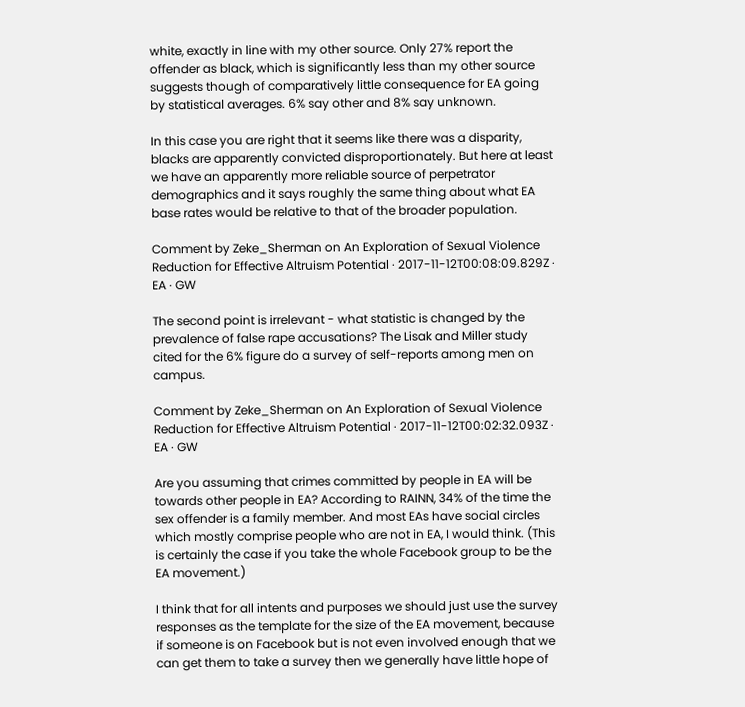white, exactly in line with my other source. Only 27% report the offender as black, which is significantly less than my other source suggests though of comparatively little consequence for EA going by statistical averages. 6% say other and 8% say unknown.

In this case you are right that it seems like there was a disparity, blacks are apparently convicted disproportionately. But here at least we have an apparently more reliable source of perpetrator demographics and it says roughly the same thing about what EA base rates would be relative to that of the broader population.

Comment by Zeke_Sherman on An Exploration of Sexual Violence Reduction for Effective Altruism Potential · 2017-11-12T00:08:09.829Z · EA · GW

The second point is irrelevant - what statistic is changed by the prevalence of false rape accusations? The Lisak and Miller study cited for the 6% figure do a survey of self-reports among men on campus.

Comment by Zeke_Sherman on An Exploration of Sexual Violence Reduction for Effective Altruism Potential · 2017-11-12T00:02:32.093Z · EA · GW

Are you assuming that crimes committed by people in EA will be towards other people in EA? According to RAINN, 34% of the time the sex offender is a family member. And most EAs have social circles which mostly comprise people who are not in EA, I would think. (This is certainly the case if you take the whole Facebook group to be the EA movement.)

I think that for all intents and purposes we should just use the survey responses as the template for the size of the EA movement, because if someone is on Facebook but is not even involved enough that we can get them to take a survey then we generally have little hope of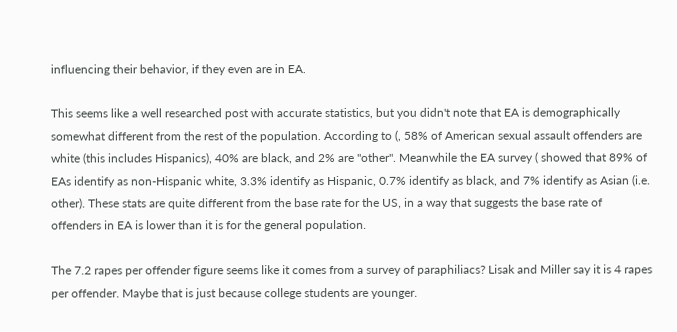influencing their behavior, if they even are in EA.

This seems like a well researched post with accurate statistics, but you didn't note that EA is demographically somewhat different from the rest of the population. According to (, 58% of American sexual assault offenders are white (this includes Hispanics), 40% are black, and 2% are "other". Meanwhile the EA survey ( showed that 89% of EAs identify as non-Hispanic white, 3.3% identify as Hispanic, 0.7% identify as black, and 7% identify as Asian (i.e. other). These stats are quite different from the base rate for the US, in a way that suggests the base rate of offenders in EA is lower than it is for the general population.

The 7.2 rapes per offender figure seems like it comes from a survey of paraphiliacs? Lisak and Miller say it is 4 rapes per offender. Maybe that is just because college students are younger.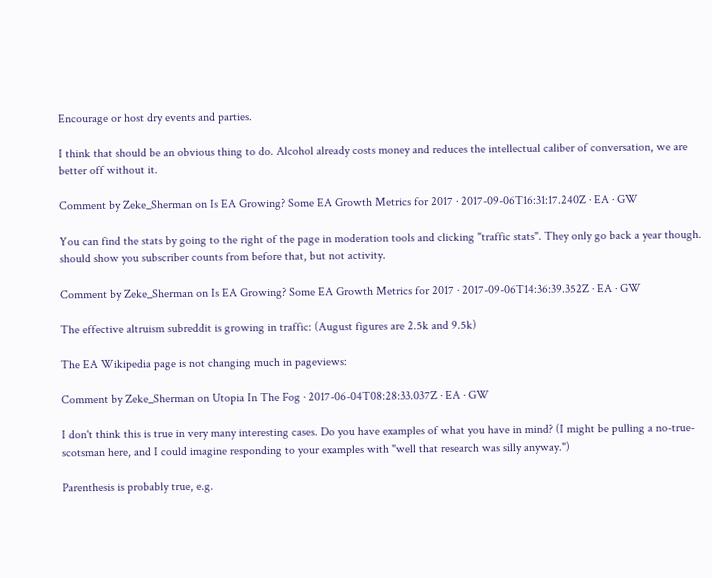Encourage or host dry events and parties.

I think that should be an obvious thing to do. Alcohol already costs money and reduces the intellectual caliber of conversation, we are better off without it.

Comment by Zeke_Sherman on Is EA Growing? Some EA Growth Metrics for 2017 · 2017-09-06T16:31:17.240Z · EA · GW

You can find the stats by going to the right of the page in moderation tools and clicking "traffic stats". They only go back a year though. should show you subscriber counts from before that, but not activity.

Comment by Zeke_Sherman on Is EA Growing? Some EA Growth Metrics for 2017 · 2017-09-06T14:36:39.352Z · EA · GW

The effective altruism subreddit is growing in traffic: (August figures are 2.5k and 9.5k)

The EA Wikipedia page is not changing much in pageviews:

Comment by Zeke_Sherman on Utopia In The Fog · 2017-06-04T08:28:33.037Z · EA · GW

I don't think this is true in very many interesting cases. Do you have examples of what you have in mind? (I might be pulling a no-true-scotsman here, and I could imagine responding to your examples with "well that research was silly anyway.")

Parenthesis is probably true, e.g.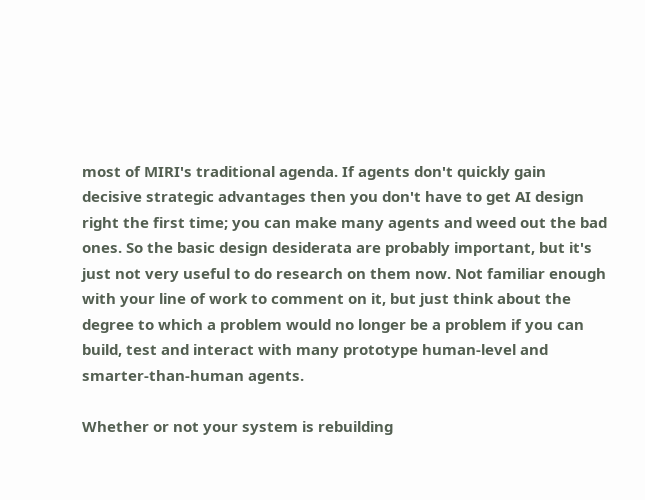most of MIRI's traditional agenda. If agents don't quickly gain decisive strategic advantages then you don't have to get AI design right the first time; you can make many agents and weed out the bad ones. So the basic design desiderata are probably important, but it's just not very useful to do research on them now. Not familiar enough with your line of work to comment on it, but just think about the degree to which a problem would no longer be a problem if you can build, test and interact with many prototype human-level and smarter-than-human agents.

Whether or not your system is rebuilding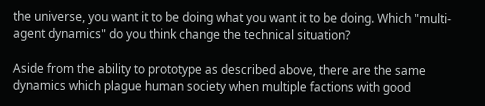the universe, you want it to be doing what you want it to be doing. Which "multi-agent dynamics" do you think change the technical situation?

Aside from the ability to prototype as described above, there are the same dynamics which plague human society when multiple factions with good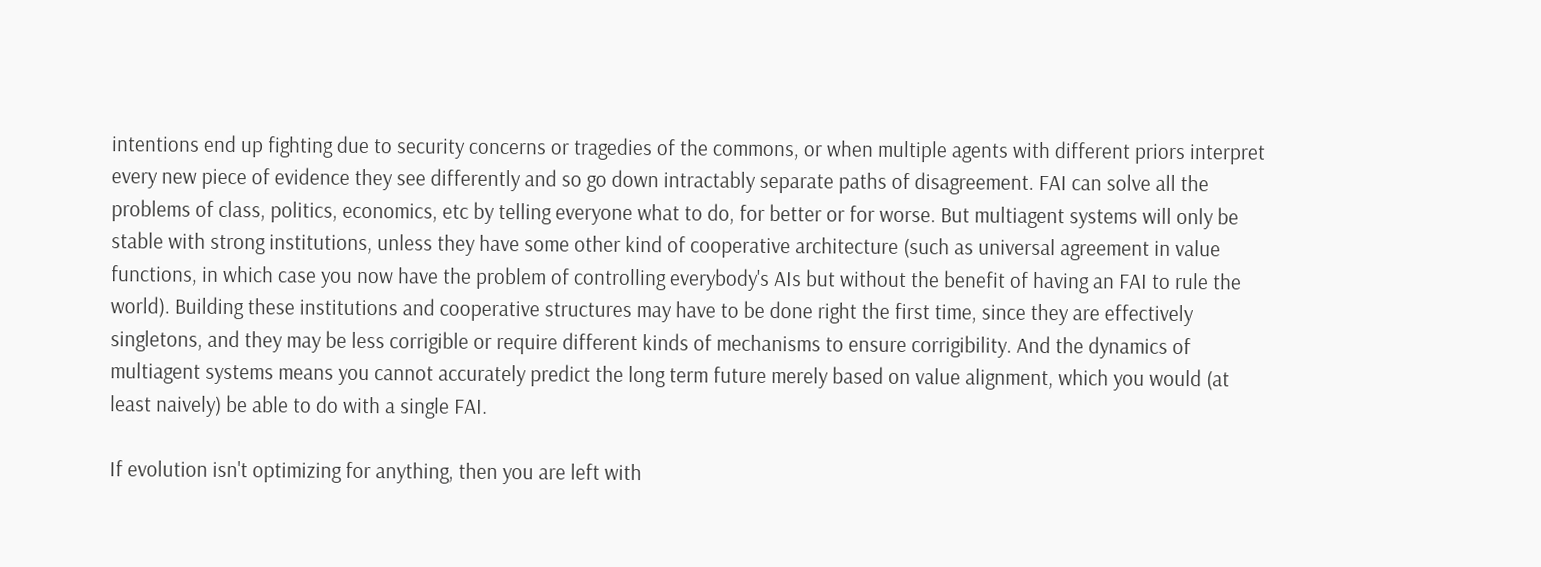intentions end up fighting due to security concerns or tragedies of the commons, or when multiple agents with different priors interpret every new piece of evidence they see differently and so go down intractably separate paths of disagreement. FAI can solve all the problems of class, politics, economics, etc by telling everyone what to do, for better or for worse. But multiagent systems will only be stable with strong institutions, unless they have some other kind of cooperative architecture (such as universal agreement in value functions, in which case you now have the problem of controlling everybody's AIs but without the benefit of having an FAI to rule the world). Building these institutions and cooperative structures may have to be done right the first time, since they are effectively singletons, and they may be less corrigible or require different kinds of mechanisms to ensure corrigibility. And the dynamics of multiagent systems means you cannot accurately predict the long term future merely based on value alignment, which you would (at least naively) be able to do with a single FAI.

If evolution isn't optimizing for anything, then you are left with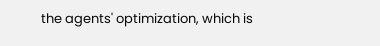the agents' optimization, which is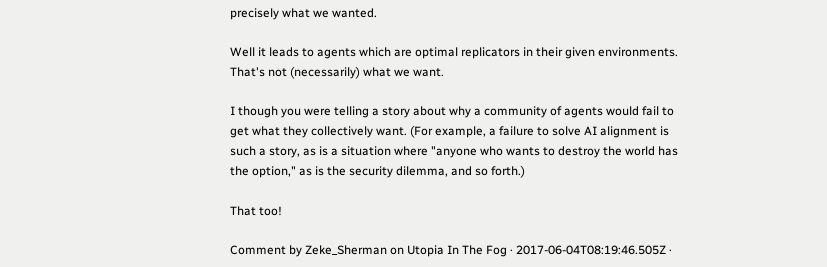precisely what we wanted.

Well it leads to agents which are optimal replicators in their given environments. That's not (necessarily) what we want.

I though you were telling a story about why a community of agents would fail to get what they collectively want. (For example, a failure to solve AI alignment is such a story, as is a situation where "anyone who wants to destroy the world has the option," as is the security dilemma, and so forth.)

That too!

Comment by Zeke_Sherman on Utopia In The Fog · 2017-06-04T08:19:46.505Z ·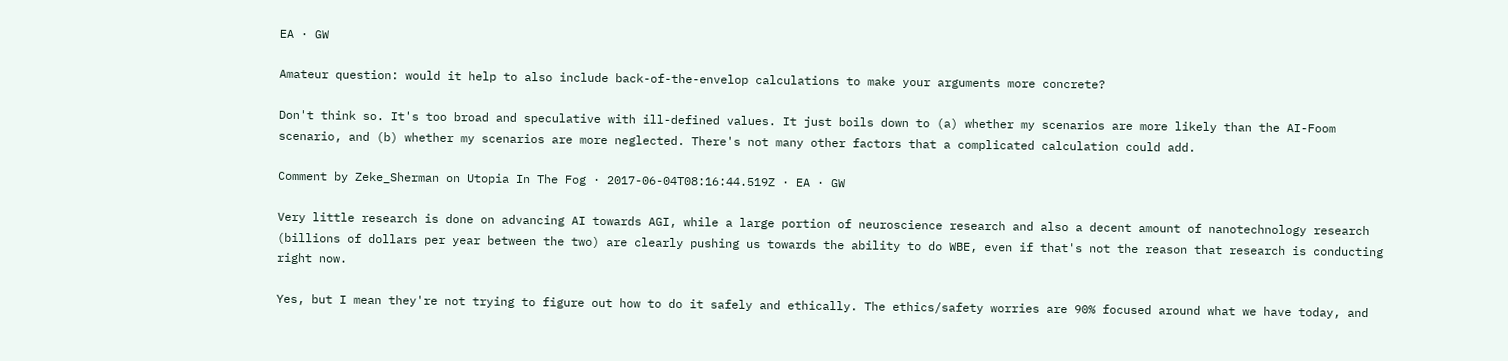EA · GW

Amateur question: would it help to also include back-of-the-envelop calculations to make your arguments more concrete?

Don't think so. It's too broad and speculative with ill-defined values. It just boils down to (a) whether my scenarios are more likely than the AI-Foom scenario, and (b) whether my scenarios are more neglected. There's not many other factors that a complicated calculation could add.

Comment by Zeke_Sherman on Utopia In The Fog · 2017-06-04T08:16:44.519Z · EA · GW

Very little research is done on advancing AI towards AGI, while a large portion of neuroscience research and also a decent amount of nanotechnology research (billions of dollars per year between the two) are clearly pushing us towards the ability to do WBE, even if that's not the reason that research is conducting right now.

Yes, but I mean they're not trying to figure out how to do it safely and ethically. The ethics/safety worries are 90% focused around what we have today, and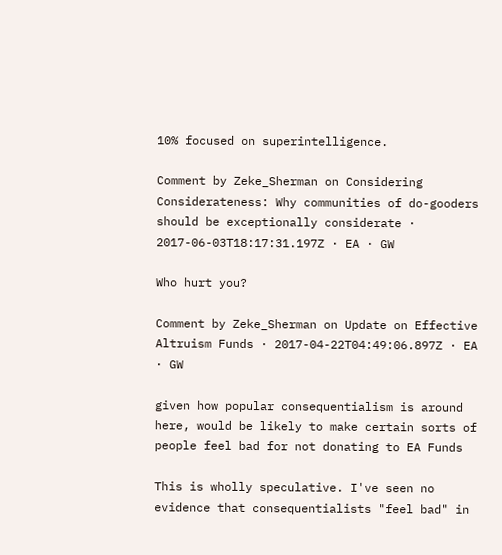10% focused on superintelligence.

Comment by Zeke_Sherman on Considering Considerateness: Why communities of do-gooders should be exceptionally considerate · 2017-06-03T18:17:31.197Z · EA · GW

Who hurt you?

Comment by Zeke_Sherman on Update on Effective Altruism Funds · 2017-04-22T04:49:06.897Z · EA · GW

given how popular consequentialism is around here, would be likely to make certain sorts of people feel bad for not donating to EA Funds

This is wholly speculative. I've seen no evidence that consequentialists "feel bad" in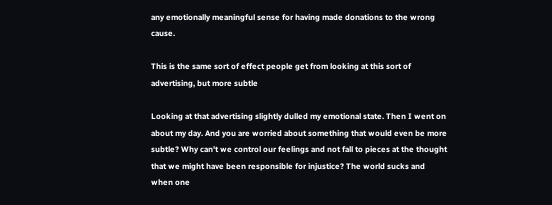any emotionally meaningful sense for having made donations to the wrong cause.

This is the same sort of effect people get from looking at this sort of advertising, but more subtle

Looking at that advertising slightly dulled my emotional state. Then I went on about my day. And you are worried about something that would even be more subtle? Why can't we control our feelings and not fall to pieces at the thought that we might have been responsible for injustice? The world sucks and when one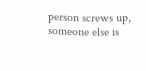person screws up, someone else is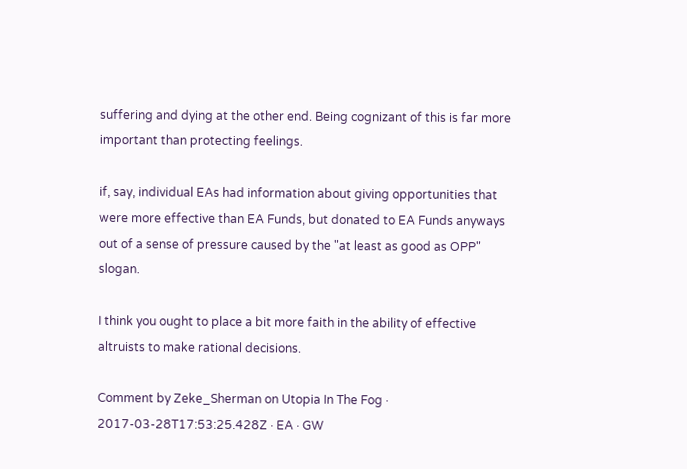suffering and dying at the other end. Being cognizant of this is far more important than protecting feelings.

if, say, individual EAs had information about giving opportunities that were more effective than EA Funds, but donated to EA Funds anyways out of a sense of pressure caused by the "at least as good as OPP" slogan.

I think you ought to place a bit more faith in the ability of effective altruists to make rational decisions.

Comment by Zeke_Sherman on Utopia In The Fog · 2017-03-28T17:53:25.428Z · EA · GW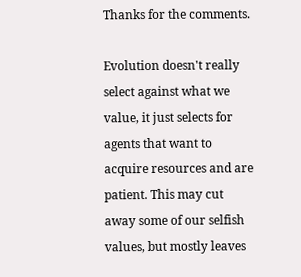Thanks for the comments.

Evolution doesn't really select against what we value, it just selects for agents that want to acquire resources and are patient. This may cut away some of our selfish values, but mostly leaves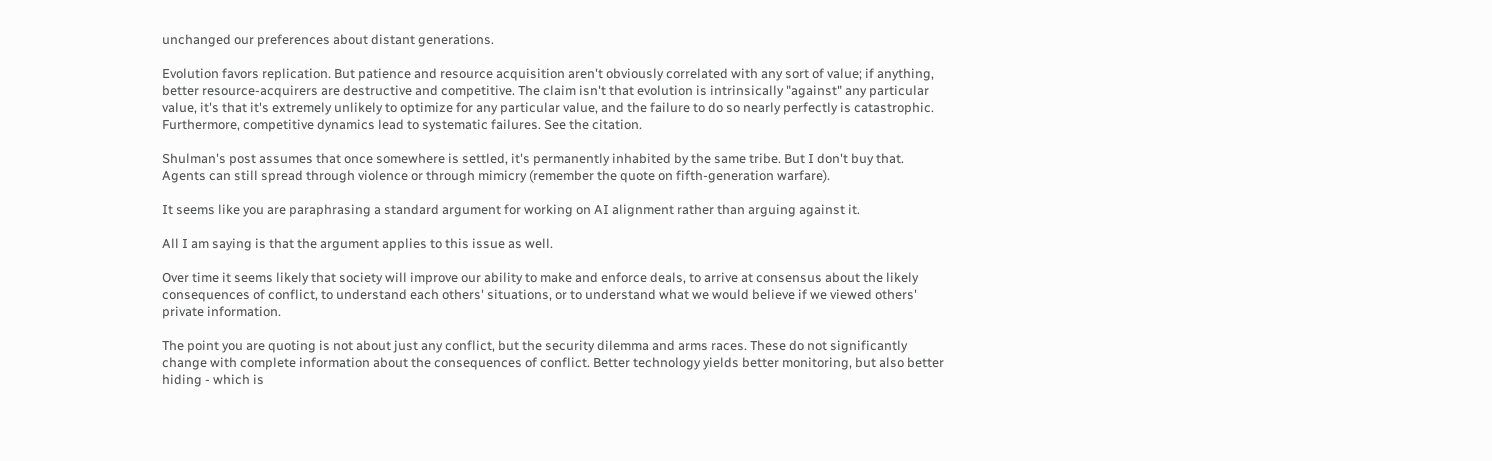unchanged our preferences about distant generations.

Evolution favors replication. But patience and resource acquisition aren't obviously correlated with any sort of value; if anything, better resource-acquirers are destructive and competitive. The claim isn't that evolution is intrinsically "against" any particular value, it's that it's extremely unlikely to optimize for any particular value, and the failure to do so nearly perfectly is catastrophic. Furthermore, competitive dynamics lead to systematic failures. See the citation.

Shulman's post assumes that once somewhere is settled, it's permanently inhabited by the same tribe. But I don't buy that. Agents can still spread through violence or through mimicry (remember the quote on fifth-generation warfare).

It seems like you are paraphrasing a standard argument for working on AI alignment rather than arguing against it.

All I am saying is that the argument applies to this issue as well.

Over time it seems likely that society will improve our ability to make and enforce deals, to arrive at consensus about the likely consequences of conflict, to understand each others' situations, or to understand what we would believe if we viewed others' private information.

The point you are quoting is not about just any conflict, but the security dilemma and arms races. These do not significantly change with complete information about the consequences of conflict. Better technology yields better monitoring, but also better hiding - which is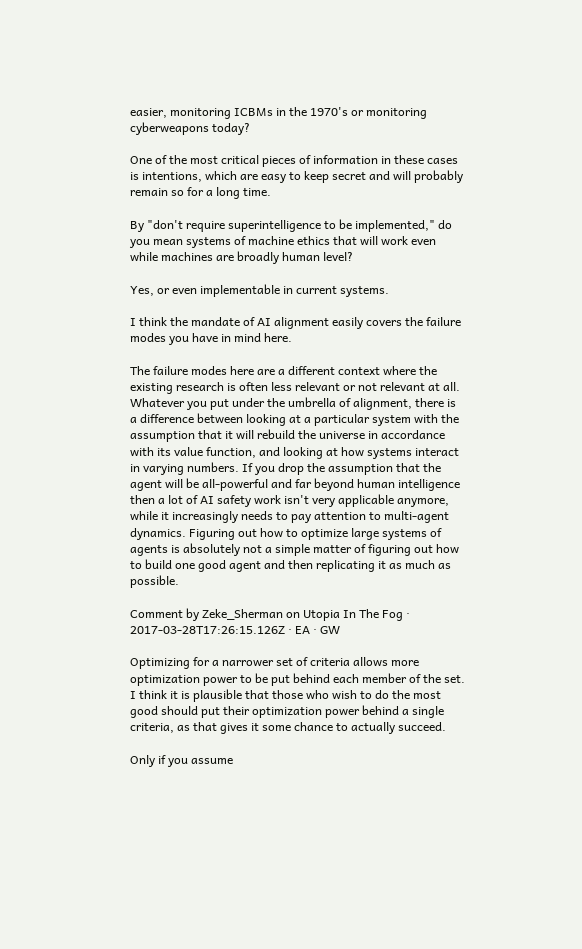easier, monitoring ICBMs in the 1970's or monitoring cyberweapons today?

One of the most critical pieces of information in these cases is intentions, which are easy to keep secret and will probably remain so for a long time.

By "don't require superintelligence to be implemented," do you mean systems of machine ethics that will work even while machines are broadly human level?

Yes, or even implementable in current systems.

I think the mandate of AI alignment easily covers the failure modes you have in mind here.

The failure modes here are a different context where the existing research is often less relevant or not relevant at all. Whatever you put under the umbrella of alignment, there is a difference between looking at a particular system with the assumption that it will rebuild the universe in accordance with its value function, and looking at how systems interact in varying numbers. If you drop the assumption that the agent will be all-powerful and far beyond human intelligence then a lot of AI safety work isn't very applicable anymore, while it increasingly needs to pay attention to multi-agent dynamics. Figuring out how to optimize large systems of agents is absolutely not a simple matter of figuring out how to build one good agent and then replicating it as much as possible.

Comment by Zeke_Sherman on Utopia In The Fog · 2017-03-28T17:26:15.126Z · EA · GW

Optimizing for a narrower set of criteria allows more optimization power to be put behind each member of the set. I think it is plausible that those who wish to do the most good should put their optimization power behind a single criteria, as that gives it some chance to actually succeed.

Only if you assume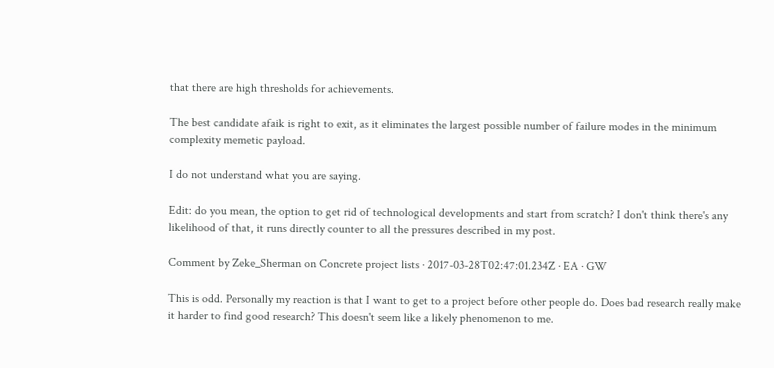that there are high thresholds for achievements.

The best candidate afaik is right to exit, as it eliminates the largest possible number of failure modes in the minimum complexity memetic payload.

I do not understand what you are saying.

Edit: do you mean, the option to get rid of technological developments and start from scratch? I don't think there's any likelihood of that, it runs directly counter to all the pressures described in my post.

Comment by Zeke_Sherman on Concrete project lists · 2017-03-28T02:47:01.234Z · EA · GW

This is odd. Personally my reaction is that I want to get to a project before other people do. Does bad research really make it harder to find good research? This doesn't seem like a likely phenomenon to me.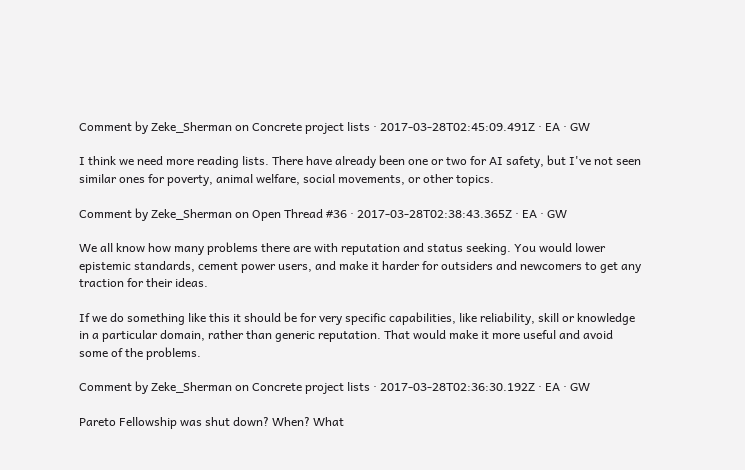Comment by Zeke_Sherman on Concrete project lists · 2017-03-28T02:45:09.491Z · EA · GW

I think we need more reading lists. There have already been one or two for AI safety, but I've not seen similar ones for poverty, animal welfare, social movements, or other topics.

Comment by Zeke_Sherman on Open Thread #36 · 2017-03-28T02:38:43.365Z · EA · GW

We all know how many problems there are with reputation and status seeking. You would lower epistemic standards, cement power users, and make it harder for outsiders and newcomers to get any traction for their ideas.

If we do something like this it should be for very specific capabilities, like reliability, skill or knowledge in a particular domain, rather than generic reputation. That would make it more useful and avoid some of the problems.

Comment by Zeke_Sherman on Concrete project lists · 2017-03-28T02:36:30.192Z · EA · GW

Pareto Fellowship was shut down? When? What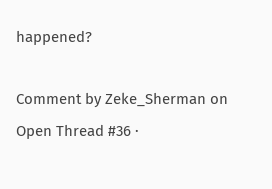happened?

Comment by Zeke_Sherman on Open Thread #36 ·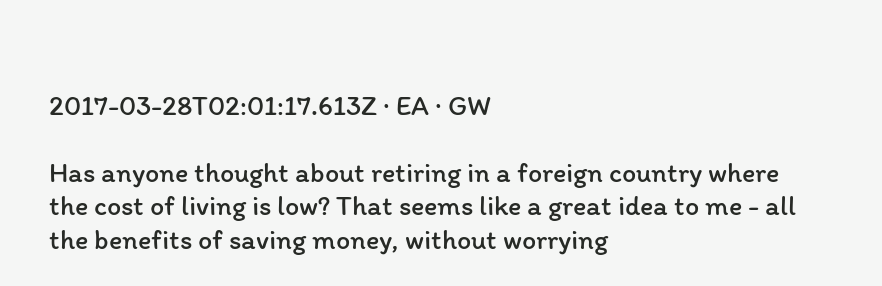2017-03-28T02:01:17.613Z · EA · GW

Has anyone thought about retiring in a foreign country where the cost of living is low? That seems like a great idea to me - all the benefits of saving money, without worrying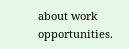about work opportunities.